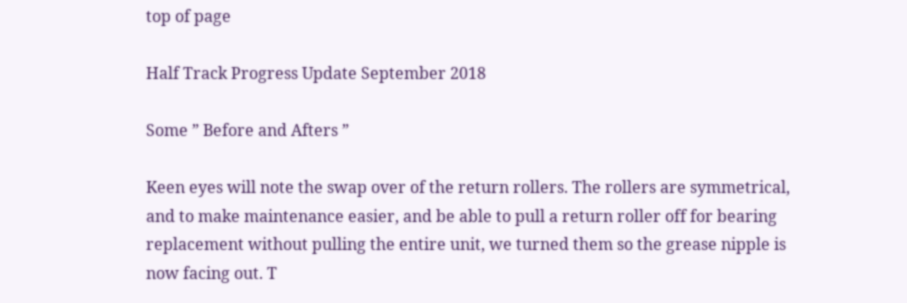top of page

Half Track Progress Update September 2018

Some ” Before and Afters ”

Keen eyes will note the swap over of the return rollers. The rollers are symmetrical, and to make maintenance easier, and be able to pull a return roller off for bearing replacement without pulling the entire unit, we turned them so the grease nipple is now facing out. T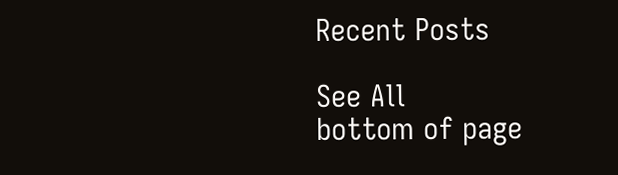Recent Posts

See All
bottom of page